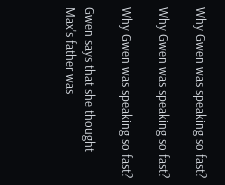Why Gwen was speaking so fast?

Why Gwen was speaking so fast?

Why Gwen was speaking so fast?

Gwen says that she thought Max's father was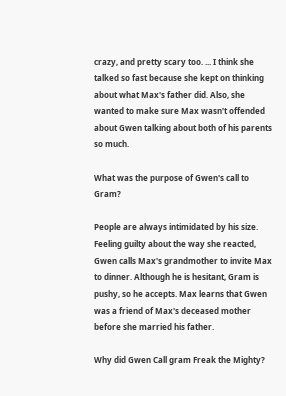crazy, and pretty scary too. ... I think she talked so fast because she kept on thinking about what Max's father did. Also, she wanted to make sure Max wasn't offended about Gwen talking about both of his parents so much.

What was the purpose of Gwen's call to Gram?

People are always intimidated by his size. Feeling guilty about the way she reacted, Gwen calls Max's grandmother to invite Max to dinner. Although he is hesitant, Gram is pushy, so he accepts. Max learns that Gwen was a friend of Max's deceased mother before she married his father.

Why did Gwen Call gram Freak the Mighty?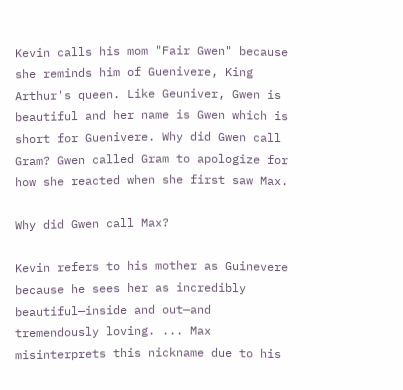Kevin calls his mom "Fair Gwen" because she reminds him of Guenivere, King Arthur's queen. Like Geuniver, Gwen is beautiful and her name is Gwen which is short for Guenivere. Why did Gwen call Gram? Gwen called Gram to apologize for how she reacted when she first saw Max.

Why did Gwen call Max?

Kevin refers to his mother as Guinevere because he sees her as incredibly beautiful—inside and out—and tremendously loving. ... Max misinterprets this nickname due to his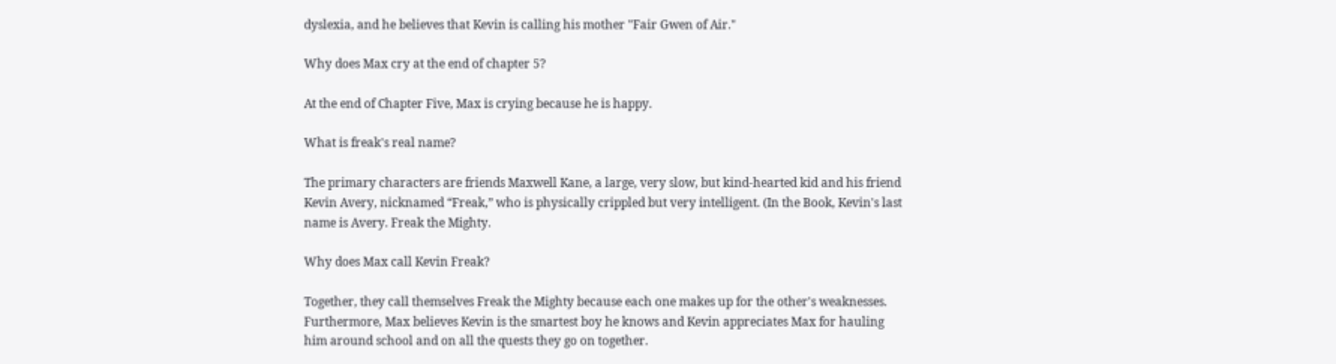dyslexia, and he believes that Kevin is calling his mother "Fair Gwen of Air."

Why does Max cry at the end of chapter 5?

At the end of Chapter Five, Max is crying because he is happy.

What is freak's real name?

The primary characters are friends Maxwell Kane, a large, very slow, but kind-hearted kid and his friend Kevin Avery, nicknamed “Freak,” who is physically crippled but very intelligent. (In the Book, Kevin's last name is Avery. Freak the Mighty.

Why does Max call Kevin Freak?

Together, they call themselves Freak the Mighty because each one makes up for the other's weaknesses. Furthermore, Max believes Kevin is the smartest boy he knows and Kevin appreciates Max for hauling him around school and on all the quests they go on together.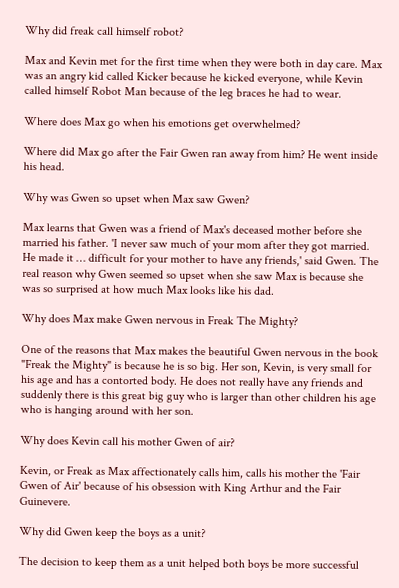Why did freak call himself robot?

Max and Kevin met for the first time when they were both in day care. Max was an angry kid called Kicker because he kicked everyone, while Kevin called himself Robot Man because of the leg braces he had to wear.

Where does Max go when his emotions get overwhelmed?

Where did Max go after the Fair Gwen ran away from him? He went inside his head.

Why was Gwen so upset when Max saw Gwen?

Max learns that Gwen was a friend of Max's deceased mother before she married his father. 'I never saw much of your mom after they got married. He made it … difficult for your mother to have any friends,' said Gwen. The real reason why Gwen seemed so upset when she saw Max is because she was so surprised at how much Max looks like his dad.

Why does Max make Gwen nervous in Freak The Mighty?

One of the reasons that Max makes the beautiful Gwen nervous in the book "Freak the Mighty" is because he is so big. Her son, Kevin, is very small for his age and has a contorted body. He does not really have any friends and suddenly there is this great big guy who is larger than other children his age who is hanging around with her son.

Why does Kevin call his mother Gwen of air?

Kevin, or Freak as Max affectionately calls him, calls his mother the 'Fair Gwen of Air' because of his obsession with King Arthur and the Fair Guinevere.

Why did Gwen keep the boys as a unit?

The decision to keep them as a unit helped both boys be more successful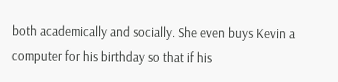both academically and socially. She even buys Kevin a computer for his birthday so that if his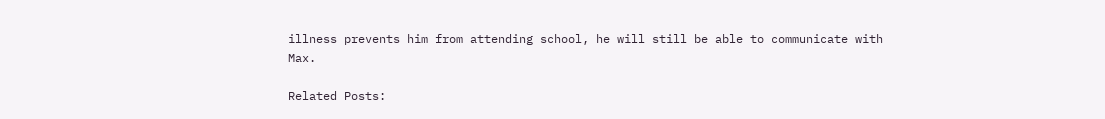illness prevents him from attending school, he will still be able to communicate with Max.

Related Posts: